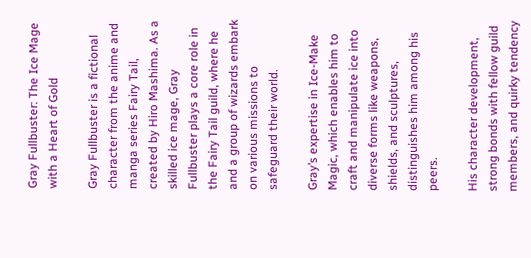Gray Fullbuster: The Ice Mage with a Heart of Gold

Gray Fullbuster is a fictional character from the anime and manga series Fairy Tail, created by Hiro Mashima. As a skilled ice mage, Gray Fullbuster plays a core role in the Fairy Tail guild, where he and a group of wizards embark on various missions to safeguard their world.

Gray’s expertise in Ice-Make Magic, which enables him to craft and manipulate ice into diverse forms like weapons, shields, and sculptures, distinguishes him among his peers.

His character development, strong bonds with fellow guild members, and quirky tendency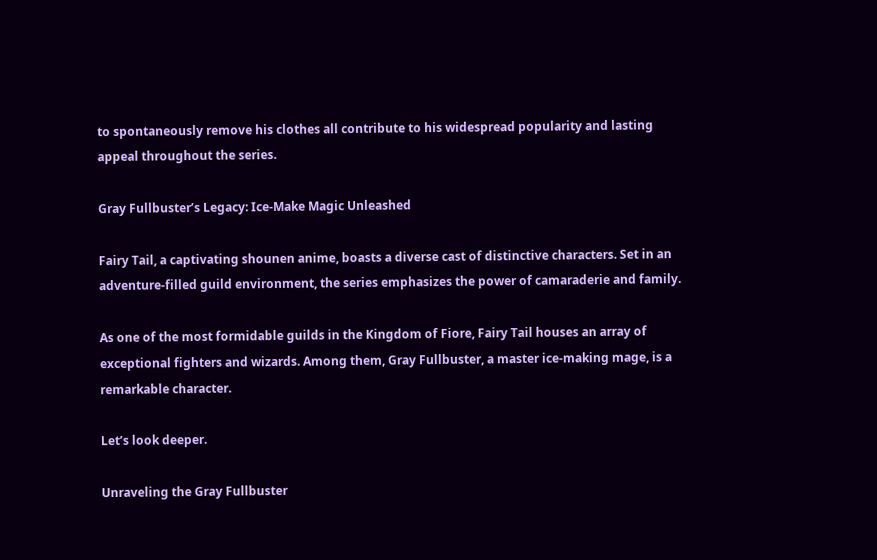to spontaneously remove his clothes all contribute to his widespread popularity and lasting appeal throughout the series.

Gray Fullbuster’s Legacy: Ice-Make Magic Unleashed

Fairy Tail, a captivating shounen anime, boasts a diverse cast of distinctive characters. Set in an adventure-filled guild environment, the series emphasizes the power of camaraderie and family.

As one of the most formidable guilds in the Kingdom of Fiore, Fairy Tail houses an array of exceptional fighters and wizards. Among them, Gray Fullbuster, a master ice-making mage, is a remarkable character.

Let’s look deeper.

Unraveling the Gray Fullbuster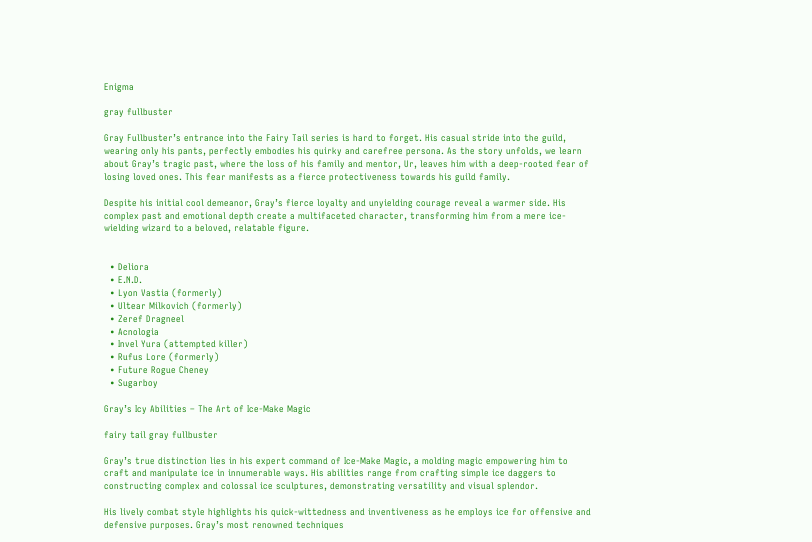Enigma

gray fullbuster

Gray Fullbuster’s entrance into the Fairy Tail series is hard to forget. His casual stride into the guild, wearing only his pants, perfectly embodies his quirky and carefree persona. As the story unfolds, we learn about Gray’s tragic past, where the loss of his family and mentor, Ur, leaves him with a deep-rooted fear of losing loved ones. This fear manifests as a fierce protectiveness towards his guild family.

Despite his initial cool demeanor, Gray’s fierce loyalty and unyielding courage reveal a warmer side. His complex past and emotional depth create a multifaceted character, transforming him from a mere ice-wielding wizard to a beloved, relatable figure.


  • Deliora
  • E.N.D.
  • Lyon Vastia (formerly)
  • Ultear Milkovich (formerly)
  • Zeref Dragneel
  • Acnologia
  • Invel Yura (attempted killer)
  • Rufus Lore (formerly)
  • Future Rogue Cheney
  • Sugarboy

Gray’s Icy Abilities – The Art of Ice-Make Magic

fairy tail gray fullbuster

Gray’s true distinction lies in his expert command of Ice-Make Magic, a molding magic empowering him to craft and manipulate ice in innumerable ways. His abilities range from crafting simple ice daggers to constructing complex and colossal ice sculptures, demonstrating versatility and visual splendor.

His lively combat style highlights his quick-wittedness and inventiveness as he employs ice for offensive and defensive purposes. Gray’s most renowned techniques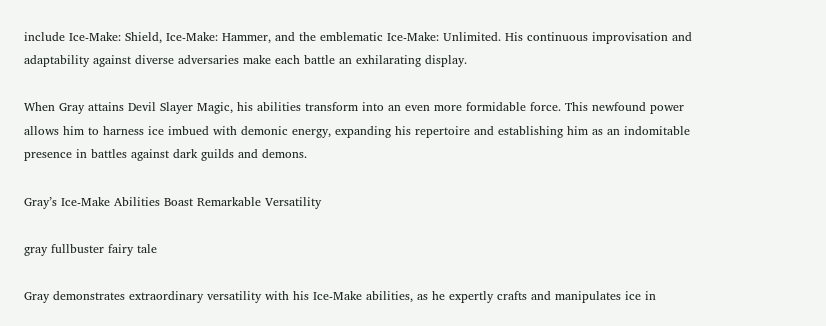include Ice-Make: Shield, Ice-Make: Hammer, and the emblematic Ice-Make: Unlimited. His continuous improvisation and adaptability against diverse adversaries make each battle an exhilarating display.

When Gray attains Devil Slayer Magic, his abilities transform into an even more formidable force. This newfound power allows him to harness ice imbued with demonic energy, expanding his repertoire and establishing him as an indomitable presence in battles against dark guilds and demons.

Gray’s Ice-Make Abilities Boast Remarkable Versatility

gray fullbuster fairy tale

Gray demonstrates extraordinary versatility with his Ice-Make abilities, as he expertly crafts and manipulates ice in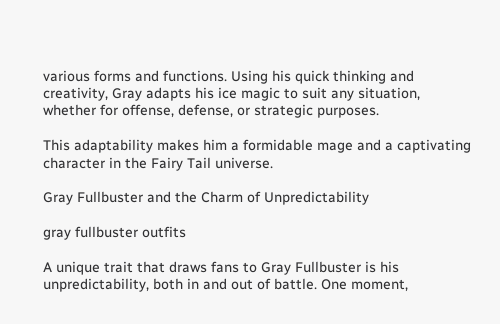various forms and functions. Using his quick thinking and creativity, Gray adapts his ice magic to suit any situation, whether for offense, defense, or strategic purposes.

This adaptability makes him a formidable mage and a captivating character in the Fairy Tail universe.

Gray Fullbuster and the Charm of Unpredictability

gray fullbuster outfits

A unique trait that draws fans to Gray Fullbuster is his unpredictability, both in and out of battle. One moment,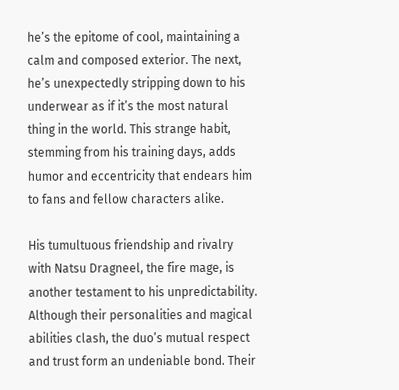he’s the epitome of cool, maintaining a calm and composed exterior. The next, he’s unexpectedly stripping down to his underwear as if it’s the most natural thing in the world. This strange habit, stemming from his training days, adds humor and eccentricity that endears him to fans and fellow characters alike.

His tumultuous friendship and rivalry with Natsu Dragneel, the fire mage, is another testament to his unpredictability. Although their personalities and magical abilities clash, the duo’s mutual respect and trust form an undeniable bond. Their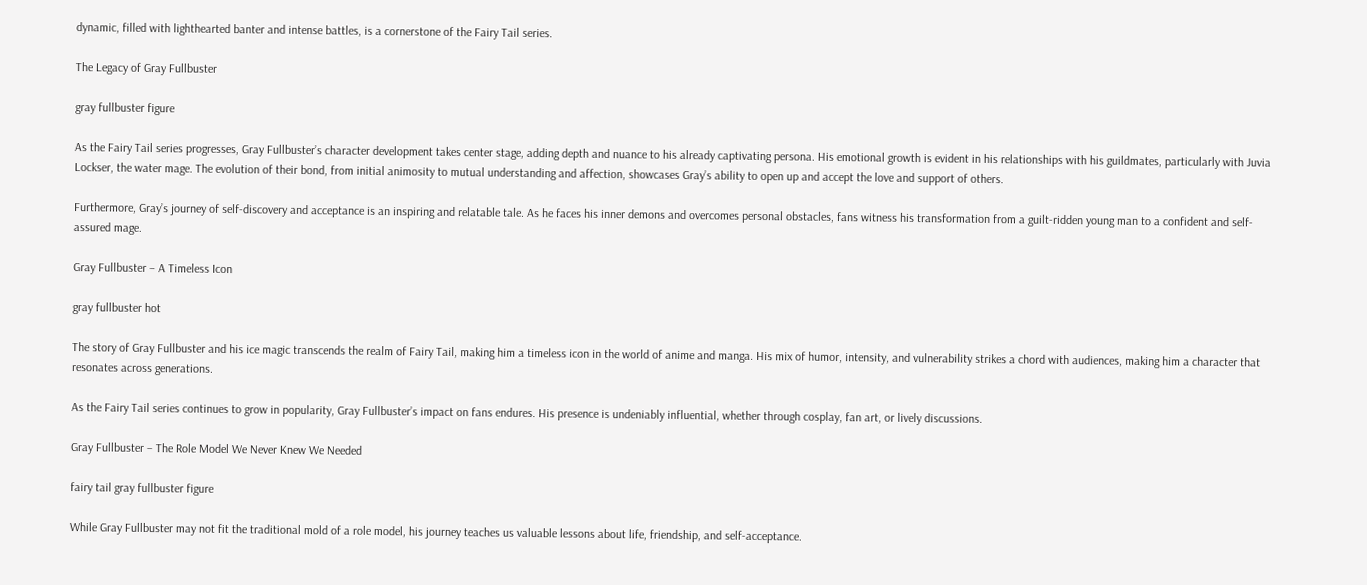dynamic, filled with lighthearted banter and intense battles, is a cornerstone of the Fairy Tail series.

The Legacy of Gray Fullbuster

gray fullbuster figure

As the Fairy Tail series progresses, Gray Fullbuster’s character development takes center stage, adding depth and nuance to his already captivating persona. His emotional growth is evident in his relationships with his guildmates, particularly with Juvia Lockser, the water mage. The evolution of their bond, from initial animosity to mutual understanding and affection, showcases Gray’s ability to open up and accept the love and support of others.

Furthermore, Gray’s journey of self-discovery and acceptance is an inspiring and relatable tale. As he faces his inner demons and overcomes personal obstacles, fans witness his transformation from a guilt-ridden young man to a confident and self-assured mage.

Gray Fullbuster – A Timeless Icon

gray fullbuster hot

The story of Gray Fullbuster and his ice magic transcends the realm of Fairy Tail, making him a timeless icon in the world of anime and manga. His mix of humor, intensity, and vulnerability strikes a chord with audiences, making him a character that resonates across generations.

As the Fairy Tail series continues to grow in popularity, Gray Fullbuster’s impact on fans endures. His presence is undeniably influential, whether through cosplay, fan art, or lively discussions.

Gray Fullbuster – The Role Model We Never Knew We Needed

fairy tail gray fullbuster figure

While Gray Fullbuster may not fit the traditional mold of a role model, his journey teaches us valuable lessons about life, friendship, and self-acceptance.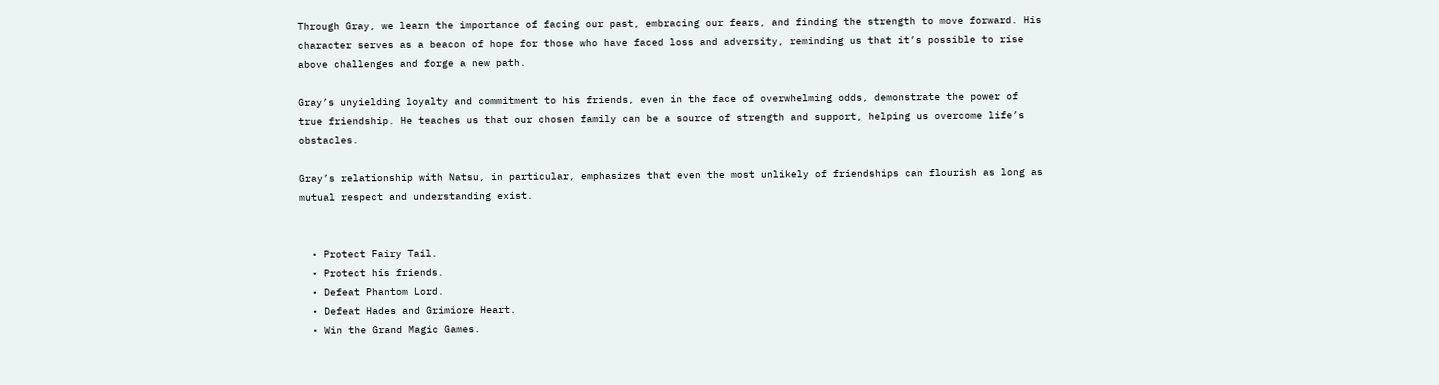Through Gray, we learn the importance of facing our past, embracing our fears, and finding the strength to move forward. His character serves as a beacon of hope for those who have faced loss and adversity, reminding us that it’s possible to rise above challenges and forge a new path.

Gray’s unyielding loyalty and commitment to his friends, even in the face of overwhelming odds, demonstrate the power of true friendship. He teaches us that our chosen family can be a source of strength and support, helping us overcome life’s obstacles.

Gray’s relationship with Natsu, in particular, emphasizes that even the most unlikely of friendships can flourish as long as mutual respect and understanding exist.


  • Protect Fairy Tail.
  • Protect his friends.
  • Defeat Phantom Lord.
  • Defeat Hades and Grimiore Heart.
  • Win the Grand Magic Games.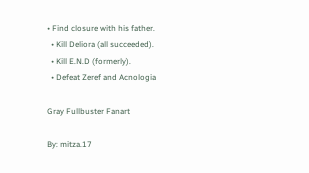• Find closure with his father.
  • Kill Deliora (all succeeded).
  • Kill E.N.D (formerly).
  • Defeat Zeref and Acnologia

Gray Fullbuster Fanart

By: mitza.17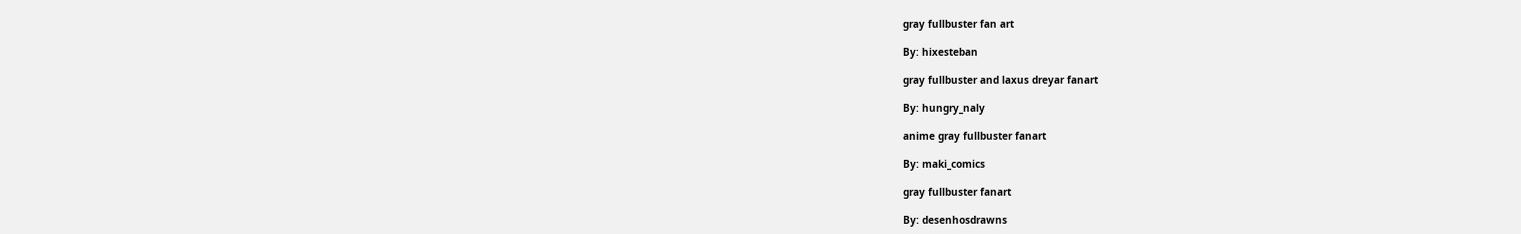gray fullbuster fan art

By: hixesteban

gray fullbuster and laxus dreyar fanart

By: hungry_naly

anime gray fullbuster fanart

By: maki_comics

gray fullbuster fanart

By: desenhosdrawns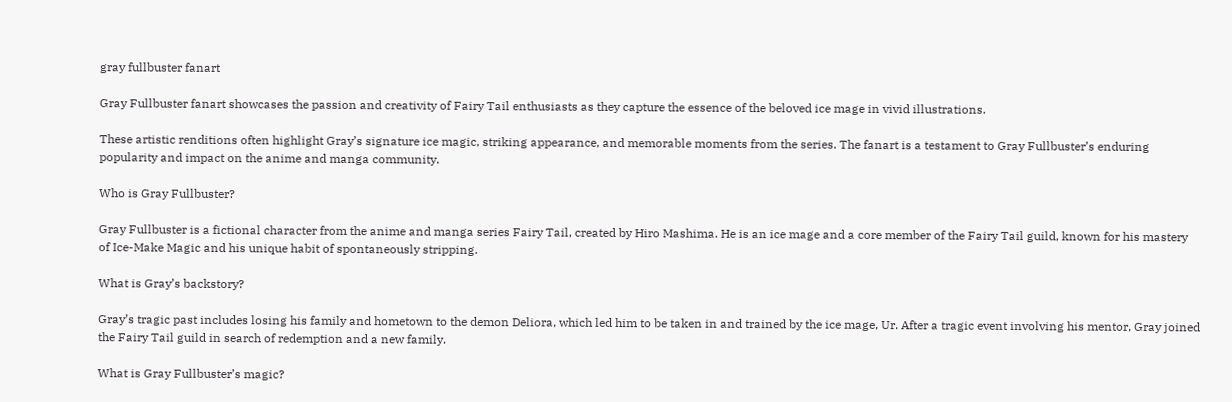gray fullbuster fanart

Gray Fullbuster fanart showcases the passion and creativity of Fairy Tail enthusiasts as they capture the essence of the beloved ice mage in vivid illustrations.

These artistic renditions often highlight Gray’s signature ice magic, striking appearance, and memorable moments from the series. The fanart is a testament to Gray Fullbuster’s enduring popularity and impact on the anime and manga community.

Who is Gray Fullbuster?

Gray Fullbuster is a fictional character from the anime and manga series Fairy Tail, created by Hiro Mashima. He is an ice mage and a core member of the Fairy Tail guild, known for his mastery of Ice-Make Magic and his unique habit of spontaneously stripping.

What is Gray’s backstory?

Gray’s tragic past includes losing his family and hometown to the demon Deliora, which led him to be taken in and trained by the ice mage, Ur. After a tragic event involving his mentor, Gray joined the Fairy Tail guild in search of redemption and a new family.

What is Gray Fullbuster’s magic?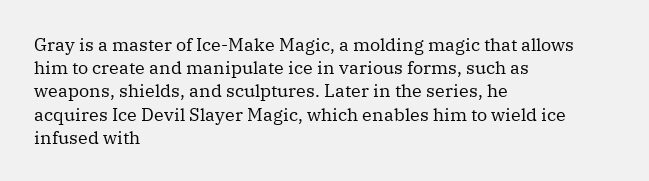Gray is a master of Ice-Make Magic, a molding magic that allows him to create and manipulate ice in various forms, such as weapons, shields, and sculptures. Later in the series, he acquires Ice Devil Slayer Magic, which enables him to wield ice infused with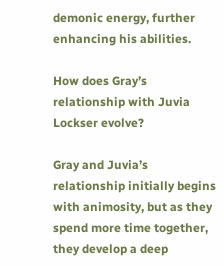demonic energy, further enhancing his abilities.

How does Gray’s relationship with Juvia Lockser evolve?

Gray and Juvia’s relationship initially begins with animosity, but as they spend more time together, they develop a deep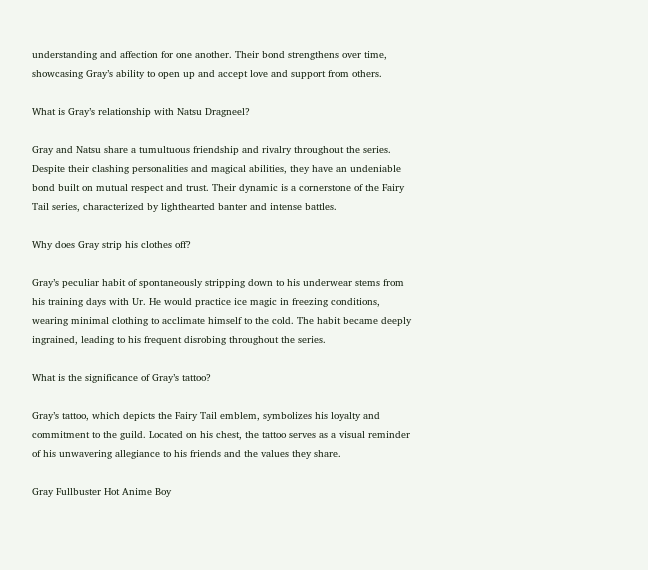understanding and affection for one another. Their bond strengthens over time, showcasing Gray’s ability to open up and accept love and support from others.

What is Gray’s relationship with Natsu Dragneel?

Gray and Natsu share a tumultuous friendship and rivalry throughout the series. Despite their clashing personalities and magical abilities, they have an undeniable bond built on mutual respect and trust. Their dynamic is a cornerstone of the Fairy Tail series, characterized by lighthearted banter and intense battles.

Why does Gray strip his clothes off?

Gray’s peculiar habit of spontaneously stripping down to his underwear stems from his training days with Ur. He would practice ice magic in freezing conditions, wearing minimal clothing to acclimate himself to the cold. The habit became deeply ingrained, leading to his frequent disrobing throughout the series.

What is the significance of Gray’s tattoo?

Gray’s tattoo, which depicts the Fairy Tail emblem, symbolizes his loyalty and commitment to the guild. Located on his chest, the tattoo serves as a visual reminder of his unwavering allegiance to his friends and the values they share.

Gray Fullbuster Hot Anime Boy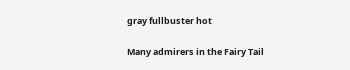gray fullbuster hot

Many admirers in the Fairy Tail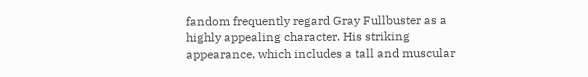fandom frequently regard Gray Fullbuster as a highly appealing character. His striking appearance, which includes a tall and muscular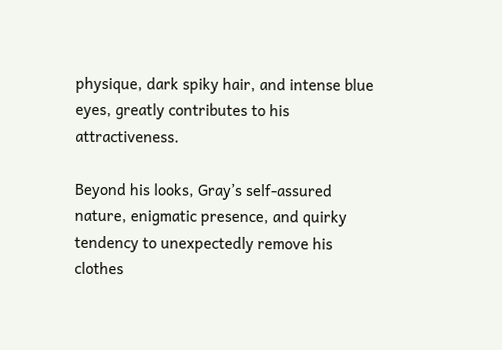physique, dark spiky hair, and intense blue eyes, greatly contributes to his attractiveness.

Beyond his looks, Gray’s self-assured nature, enigmatic presence, and quirky tendency to unexpectedly remove his clothes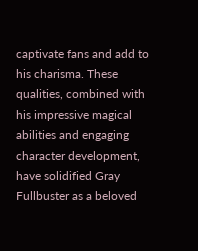captivate fans and add to his charisma. These qualities, combined with his impressive magical abilities and engaging character development, have solidified Gray Fullbuster as a beloved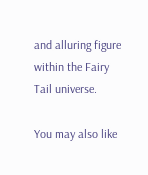and alluring figure within the Fairy Tail universe.

You may also like